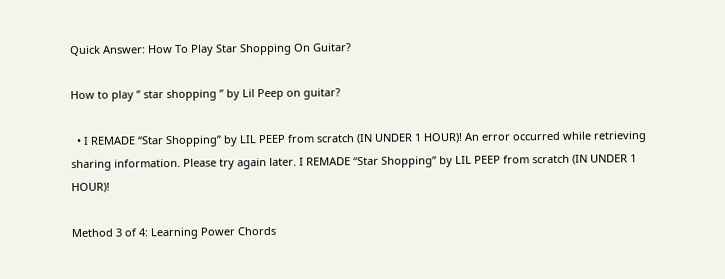Quick Answer: How To Play Star Shopping On Guitar?

How to play ” star shopping ” by Lil Peep on guitar?

  • I REMADE “Star Shopping” by LIL PEEP from scratch (IN UNDER 1 HOUR)! An error occurred while retrieving sharing information. Please try again later. I REMADE “Star Shopping” by LIL PEEP from scratch (IN UNDER 1 HOUR)!

Method 3 of 4: Learning Power Chords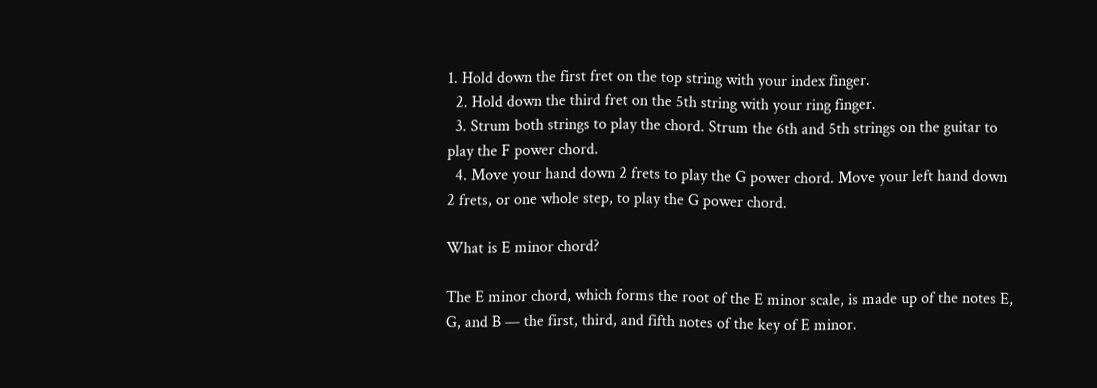1. Hold down the first fret on the top string with your index finger.
  2. Hold down the third fret on the 5th string with your ring finger.
  3. Strum both strings to play the chord. Strum the 6th and 5th strings on the guitar to play the F power chord.
  4. Move your hand down 2 frets to play the G power chord. Move your left hand down 2 frets, or one whole step, to play the G power chord.

What is E minor chord?

The E minor chord, which forms the root of the E minor scale, is made up of the notes E, G, and B — the first, third, and fifth notes of the key of E minor.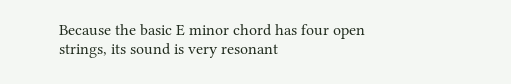Because the basic E minor chord has four open strings, its sound is very resonant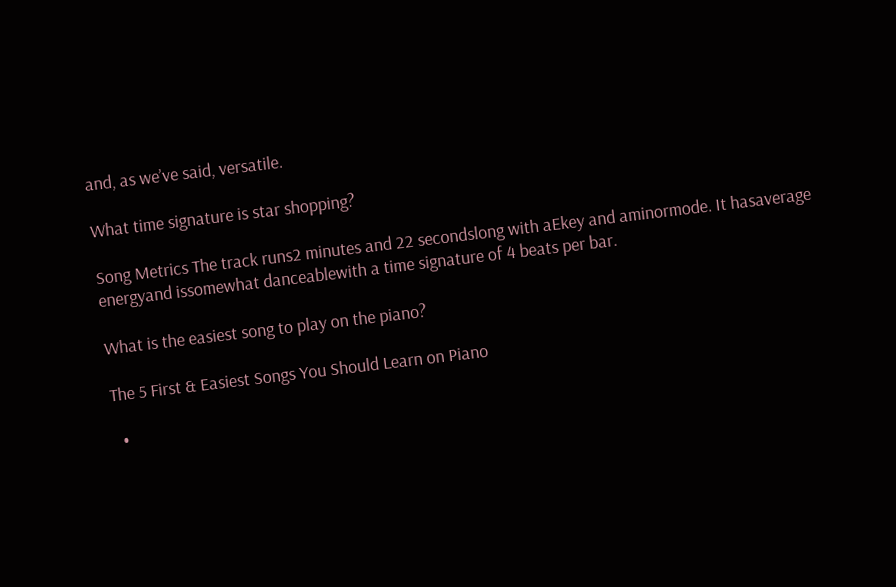and, as we’ve said, versatile.

What time signature is star shopping?

Song Metrics The track runs2 minutes and 22 secondslong with aEkey and aminormode. It hasaverage energyand issomewhat danceablewith a time signature of 4 beats per bar.

What is the easiest song to play on the piano?

The 5 First & Easiest Songs You Should Learn on Piano

  •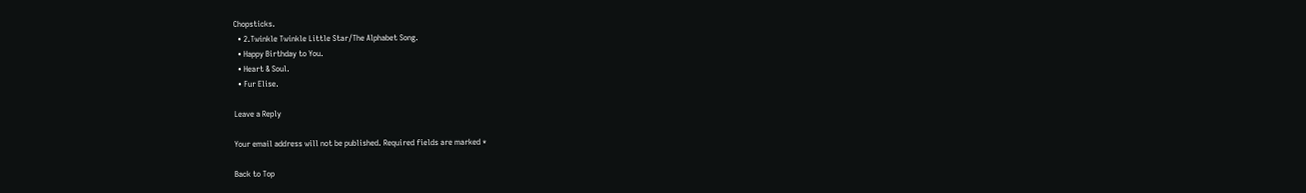Chopsticks.
  • 2.Twinkle Twinkle Little Star/The Alphabet Song.
  • Happy Birthday to You.
  • Heart & Soul.
  • Fur Elise.

Leave a Reply

Your email address will not be published. Required fields are marked *

Back to Top